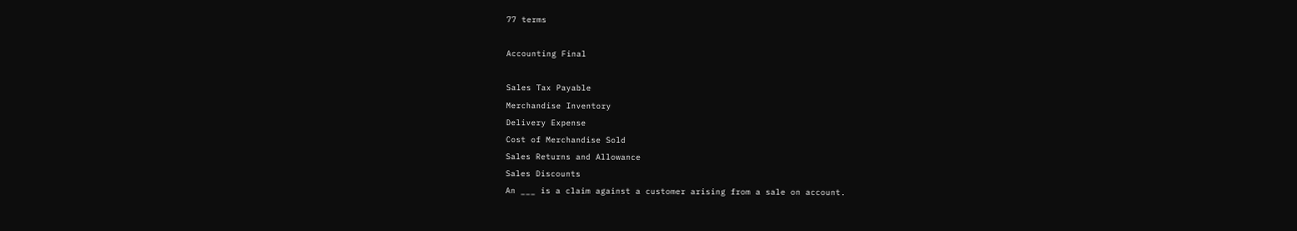77 terms

Accounting Final

Sales Tax Payable
Merchandise Inventory
Delivery Expense
Cost of Merchandise Sold
Sales Returns and Allowance
Sales Discounts
An ___ is a claim against a customer arising from a sale on account.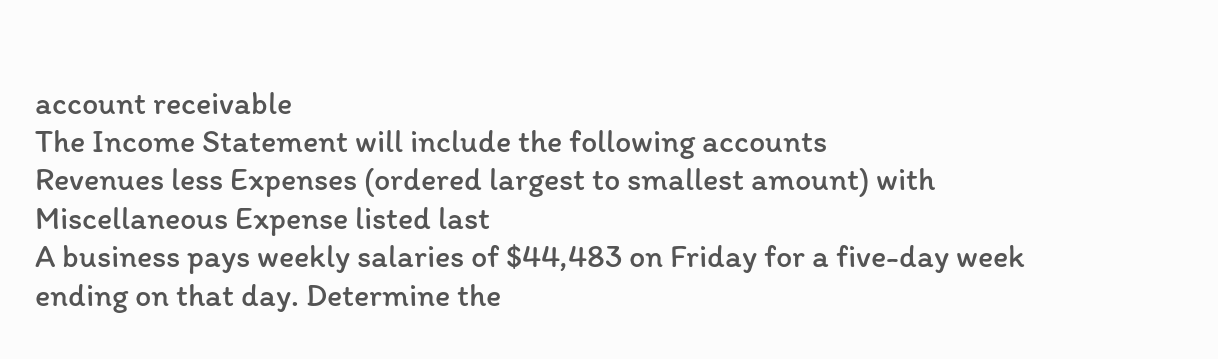account receivable
The Income Statement will include the following accounts
Revenues less Expenses (ordered largest to smallest amount) with Miscellaneous Expense listed last
A business pays weekly salaries of $44,483 on Friday for a five-day week ending on that day. Determine the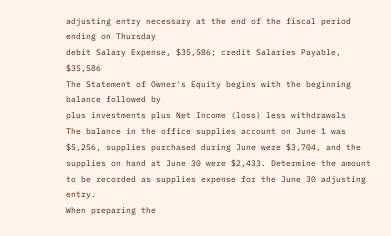adjusting entry necessary at the end of the fiscal period ending on Thursday
debit Salary Expense, $35,586; credit Salaries Payable, $35,586
The Statement of Owner's Equity begins with the beginning balance followed by
plus investments plus Net Income (loss) less withdrawals
The balance in the office supplies account on June 1 was $5,256, supplies purchased during June were $3,704, and the supplies on hand at June 30 were $2,433. Determine the amount to be recorded as supplies expense for the June 30 adjusting entry.
When preparing the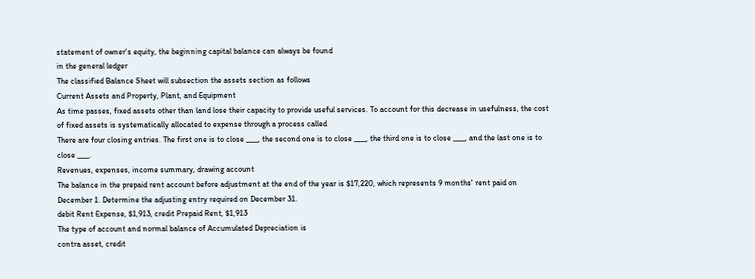statement of owner's equity, the beginning capital balance can always be found
in the general ledger
The classified Balance Sheet will subsection the assets section as follows
Current Assets and Property, Plant, and Equipment
As time passes, fixed assets other than land lose their capacity to provide useful services. To account for this decrease in usefulness, the cost of fixed assets is systematically allocated to expense through a process called
There are four closing entries. The first one is to close ____, the second one is to close ____, the third one is to close ____, and the last one is to close ____.
Revenues, expenses, income summary, drawing account
The balance in the prepaid rent account before adjustment at the end of the year is $17,220, which represents 9 months' rent paid on December 1. Determine the adjusting entry required on December 31.
debit Rent Expense, $1,913, credit Prepaid Rent, $1,913
The type of account and normal balance of Accumulated Depreciation is
contra asset, credit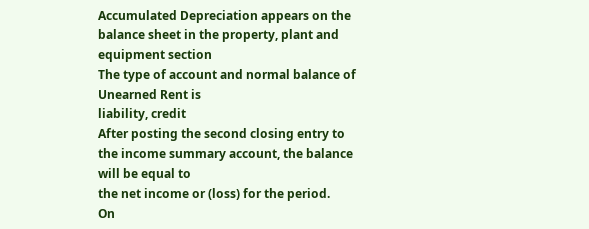Accumulated Depreciation appears on the
balance sheet in the property, plant and equipment section
The type of account and normal balance of Unearned Rent is
liability, credit
After posting the second closing entry to the income summary account, the balance will be equal to
the net income or (loss) for the period.
On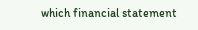which financial statement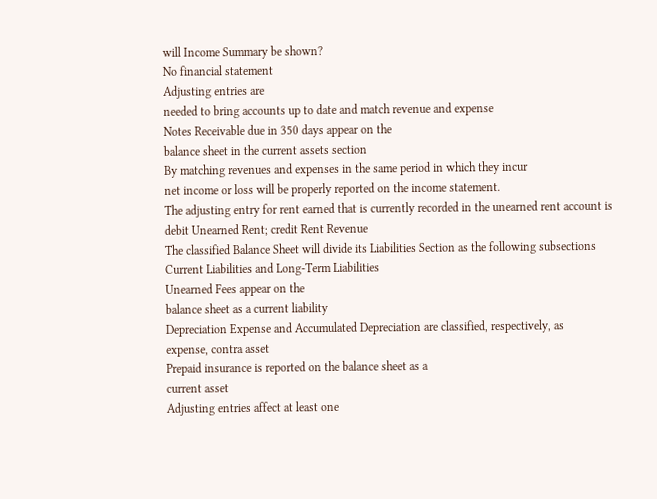will Income Summary be shown?
No financial statement
Adjusting entries are
needed to bring accounts up to date and match revenue and expense
Notes Receivable due in 350 days appear on the
balance sheet in the current assets section
By matching revenues and expenses in the same period in which they incur
net income or loss will be properly reported on the income statement.
The adjusting entry for rent earned that is currently recorded in the unearned rent account is
debit Unearned Rent; credit Rent Revenue
The classified Balance Sheet will divide its Liabilities Section as the following subsections
Current Liabilities and Long-Term Liabilities
Unearned Fees appear on the
balance sheet as a current liability
Depreciation Expense and Accumulated Depreciation are classified, respectively, as
expense, contra asset
Prepaid insurance is reported on the balance sheet as a
current asset
Adjusting entries affect at least one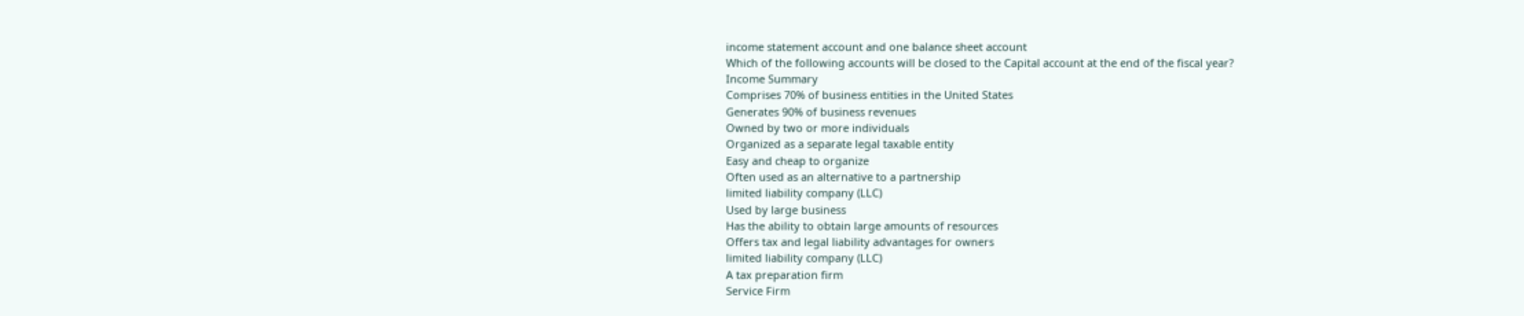income statement account and one balance sheet account
Which of the following accounts will be closed to the Capital account at the end of the fiscal year?
Income Summary
Comprises 70% of business entities in the United States
Generates 90% of business revenues
Owned by two or more individuals
Organized as a separate legal taxable entity
Easy and cheap to organize
Often used as an alternative to a partnership
limited liability company (LLC)
Used by large business
Has the ability to obtain large amounts of resources
Offers tax and legal liability advantages for owners
limited liability company (LLC)
A tax preparation firm
Service Firm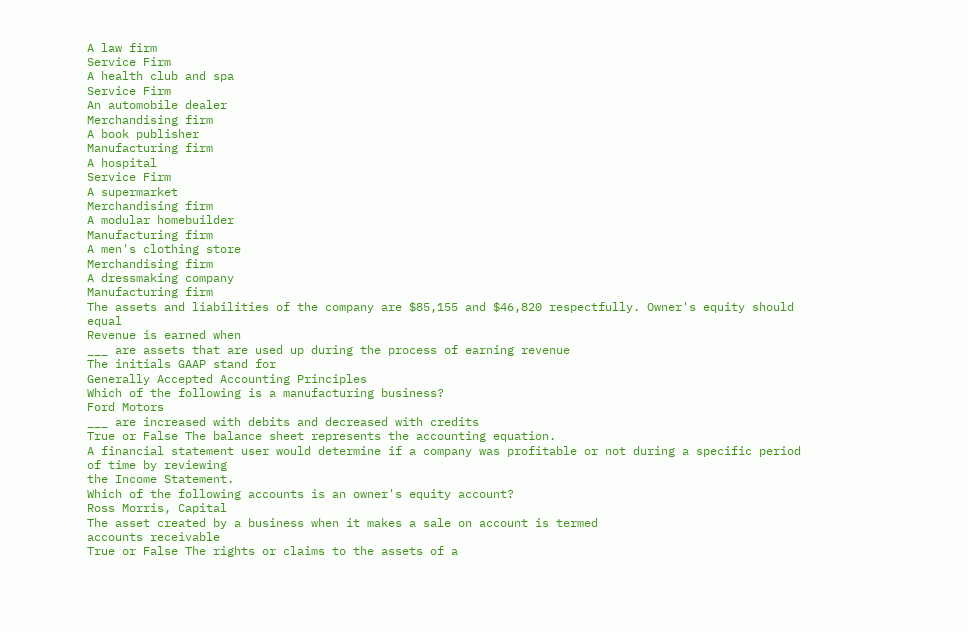A law firm
Service Firm
A health club and spa
Service Firm
An automobile dealer
Merchandising firm
A book publisher
Manufacturing firm
A hospital
Service Firm
A supermarket
Merchandising firm
A modular homebuilder
Manufacturing firm
A men's clothing store
Merchandising firm
A dressmaking company
Manufacturing firm
The assets and liabilities of the company are $85,155 and $46,820 respectfully. Owner's equity should equal
Revenue is earned when
___ are assets that are used up during the process of earning revenue
The initials GAAP stand for
Generally Accepted Accounting Principles
Which of the following is a manufacturing business?
Ford Motors
___ are increased with debits and decreased with credits
True or False The balance sheet represents the accounting equation.
A financial statement user would determine if a company was profitable or not during a specific period of time by reviewing
the Income Statement.
Which of the following accounts is an owner's equity account?
Ross Morris, Capital
The asset created by a business when it makes a sale on account is termed
accounts receivable
True or False The rights or claims to the assets of a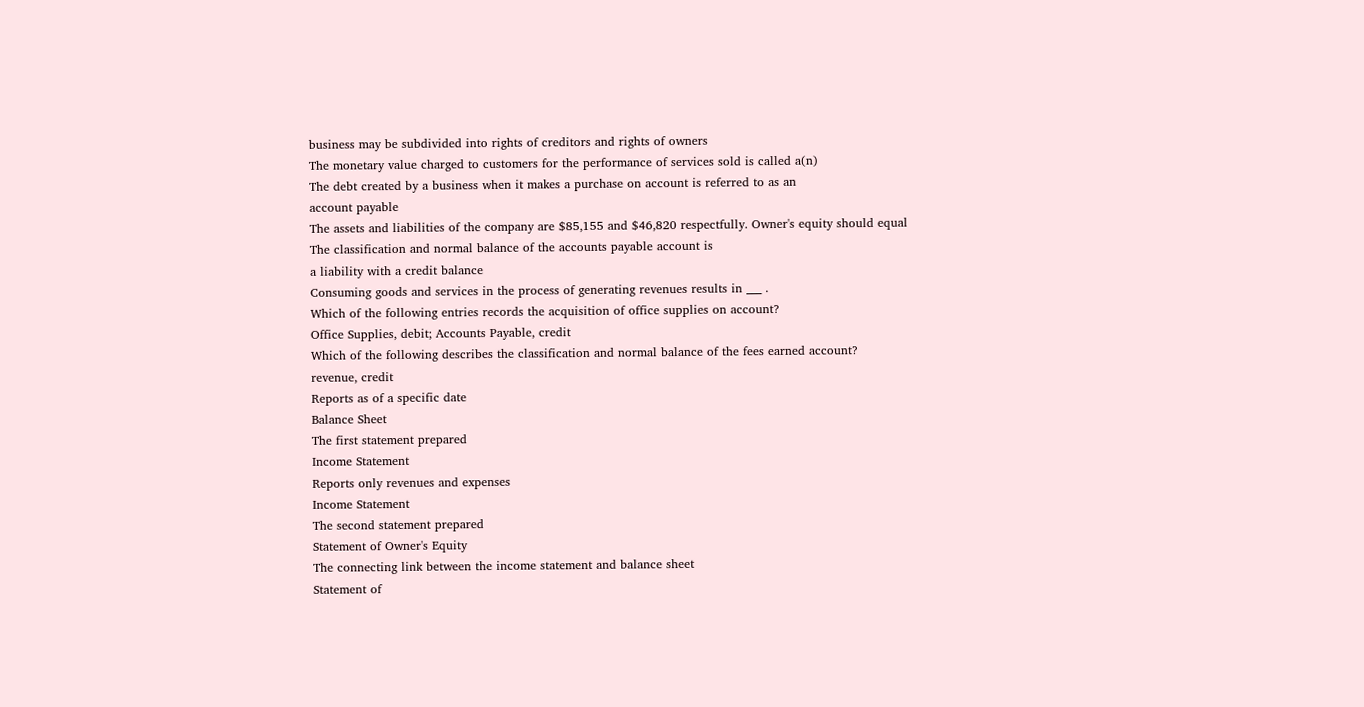business may be subdivided into rights of creditors and rights of owners
The monetary value charged to customers for the performance of services sold is called a(n)
The debt created by a business when it makes a purchase on account is referred to as an
account payable
The assets and liabilities of the company are $85,155 and $46,820 respectfully. Owner's equity should equal
The classification and normal balance of the accounts payable account is
a liability with a credit balance
Consuming goods and services in the process of generating revenues results in ___ .
Which of the following entries records the acquisition of office supplies on account?
Office Supplies, debit; Accounts Payable, credit
Which of the following describes the classification and normal balance of the fees earned account?
revenue, credit
Reports as of a specific date
Balance Sheet
The first statement prepared
Income Statement
Reports only revenues and expenses
Income Statement
The second statement prepared
Statement of Owner's Equity
The connecting link between the income statement and balance sheet
Statement of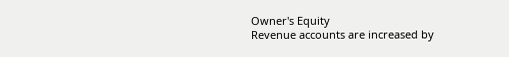Owner's Equity
Revenue accounts are increased by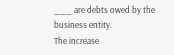___ are debts owed by the business entity.
The increase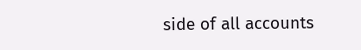side of all accounts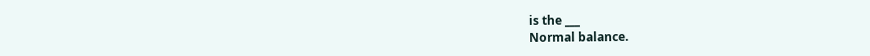is the ___
Normal balance.